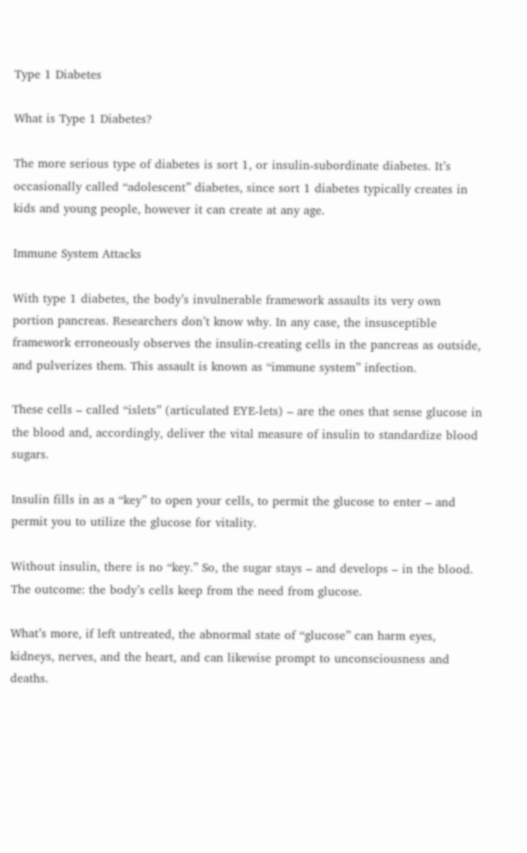Type 1 Diabetes

What is Type 1 Diabetes?

The more serious type of diabetes is sort 1, or insulin-subordinate diabetes. It’s occasionally called “adolescent” diabetes, since sort 1 diabetes typically creates in kids and young people, however it can create at any age.

Immune System Attacks

With type 1 diabetes, the body’s invulnerable framework assaults its very own portion pancreas. Researchers don’t know why. In any case, the insusceptible framework erroneously observes the insulin-creating cells in the pancreas as outside, and pulverizes them. This assault is known as “immune system” infection.

These cells – called “islets” (articulated EYE-lets) – are the ones that sense glucose in the blood and, accordingly, deliver the vital measure of insulin to standardize blood sugars.

Insulin fills in as a “key” to open your cells, to permit the glucose to enter – and permit you to utilize the glucose for vitality.

Without insulin, there is no “key.” So, the sugar stays – and develops – in the blood. The outcome: the body’s cells keep from the need from glucose.

What’s more, if left untreated, the abnormal state of “glucose” can harm eyes, kidneys, nerves, and the heart, and can likewise prompt to unconsciousness and deaths.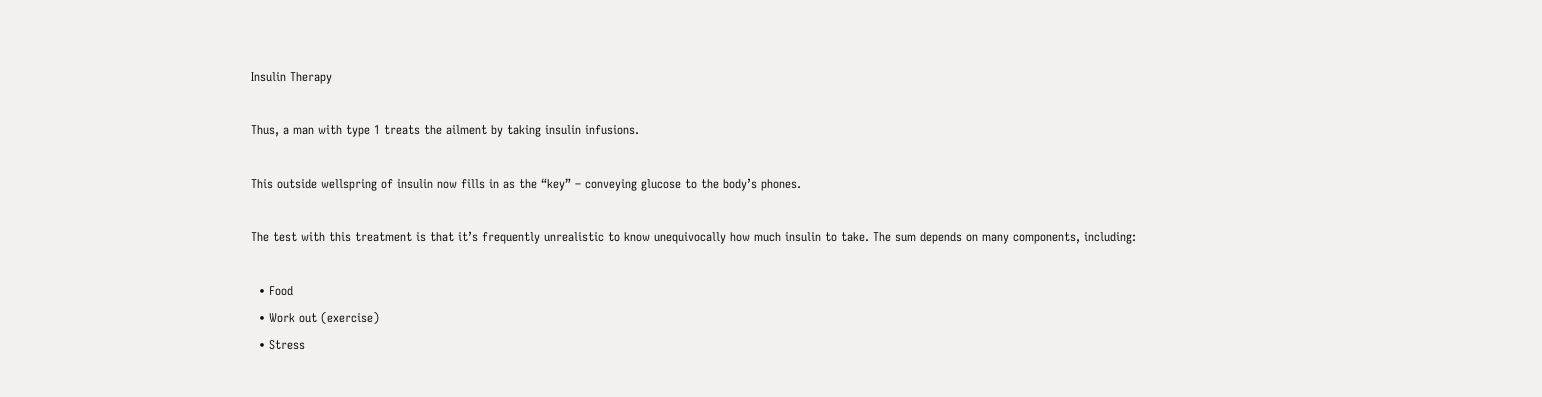Insulin Therapy

Thus, a man with type 1 treats the ailment by taking insulin infusions.

This outside wellspring of insulin now fills in as the “key” – conveying glucose to the body’s phones.

The test with this treatment is that it’s frequently unrealistic to know unequivocally how much insulin to take. The sum depends on many components, including:

  • Food
  • Work out (exercise)
  • Stress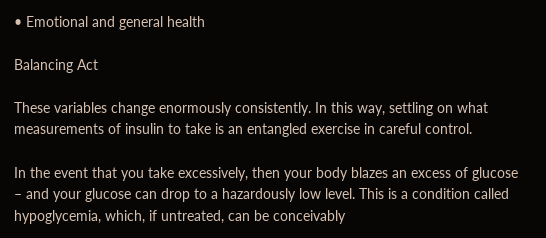• Emotional and general health

Balancing Act

These variables change enormously consistently. In this way, settling on what measurements of insulin to take is an entangled exercise in careful control.

In the event that you take excessively, then your body blazes an excess of glucose – and your glucose can drop to a hazardously low level. This is a condition called hypoglycemia, which, if untreated, can be conceivably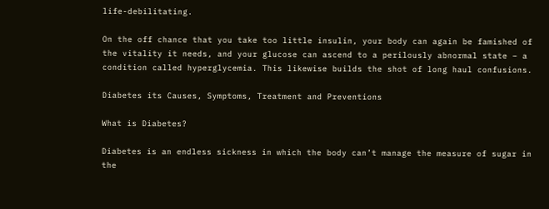life-debilitating.

On the off chance that you take too little insulin, your body can again be famished of the vitality it needs, and your glucose can ascend to a perilously abnormal state – a condition called hyperglycemia. This likewise builds the shot of long haul confusions.

Diabetes its Causes, Symptoms, Treatment and Preventions

What is Diabetes?

Diabetes is an endless sickness in which the body can’t manage the measure of sugar in the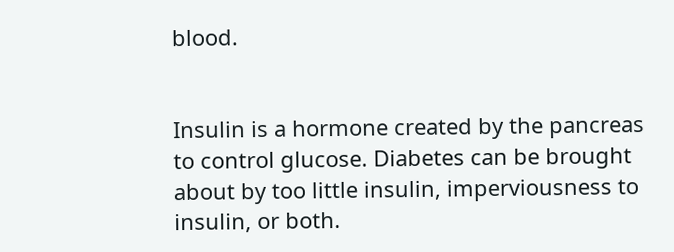blood.


Insulin is a hormone created by the pancreas to control glucose. Diabetes can be brought about by too little insulin, imperviousness to insulin, or both.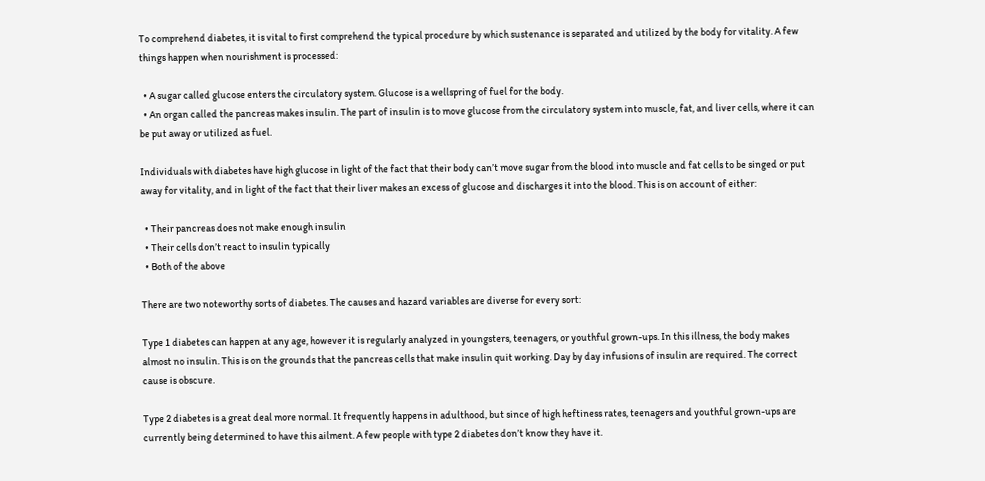To comprehend diabetes, it is vital to first comprehend the typical procedure by which sustenance is separated and utilized by the body for vitality. A few things happen when nourishment is processed:

  • A sugar called glucose enters the circulatory system. Glucose is a wellspring of fuel for the body.
  • An organ called the pancreas makes insulin. The part of insulin is to move glucose from the circulatory system into muscle, fat, and liver cells, where it can be put away or utilized as fuel.

Individuals with diabetes have high glucose in light of the fact that their body can’t move sugar from the blood into muscle and fat cells to be singed or put away for vitality, and in light of the fact that their liver makes an excess of glucose and discharges it into the blood. This is on account of either:

  • Their pancreas does not make enough insulin
  • Their cells don’t react to insulin typically
  • Both of the above

There are two noteworthy sorts of diabetes. The causes and hazard variables are diverse for every sort:

Type 1 diabetes can happen at any age, however it is regularly analyzed in youngsters, teenagers, or youthful grown-ups. In this illness, the body makes almost no insulin. This is on the grounds that the pancreas cells that make insulin quit working. Day by day infusions of insulin are required. The correct cause is obscure.

Type 2 diabetes is a great deal more normal. It frequently happens in adulthood, but since of high heftiness rates, teenagers and youthful grown-ups are currently being determined to have this ailment. A few people with type 2 diabetes don’t know they have it.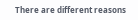There are different reasons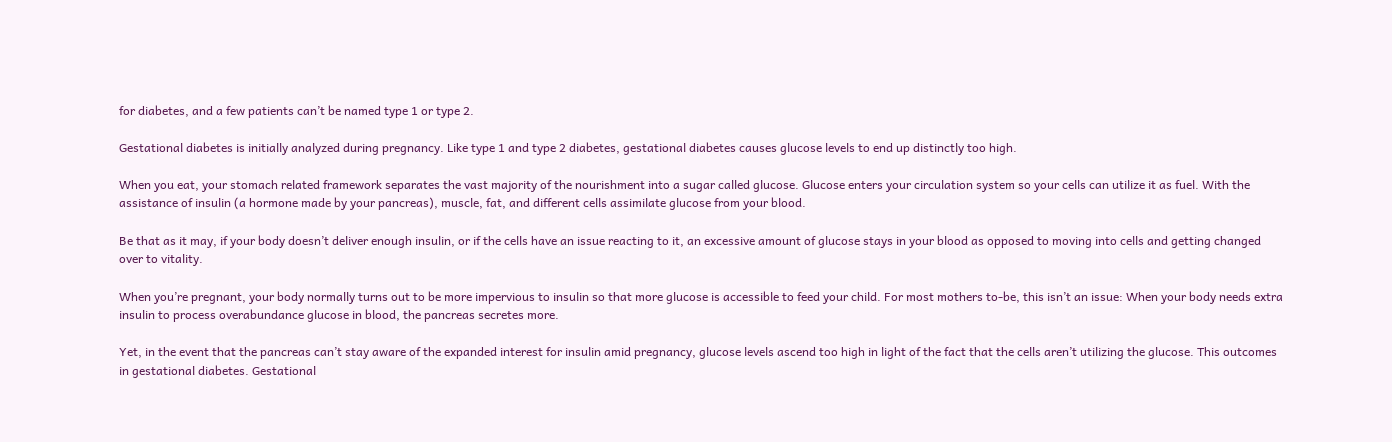for diabetes, and a few patients can’t be named type 1 or type 2.

Gestational diabetes is initially analyzed during pregnancy. Like type 1 and type 2 diabetes, gestational diabetes causes glucose levels to end up distinctly too high.

When you eat, your stomach related framework separates the vast majority of the nourishment into a sugar called glucose. Glucose enters your circulation system so your cells can utilize it as fuel. With the assistance of insulin (a hormone made by your pancreas), muscle, fat, and different cells assimilate glucose from your blood.

Be that as it may, if your body doesn’t deliver enough insulin, or if the cells have an issue reacting to it, an excessive amount of glucose stays in your blood as opposed to moving into cells and getting changed over to vitality.

When you’re pregnant, your body normally turns out to be more impervious to insulin so that more glucose is accessible to feed your child. For most mothers to-be, this isn’t an issue: When your body needs extra insulin to process overabundance glucose in blood, the pancreas secretes more.

Yet, in the event that the pancreas can’t stay aware of the expanded interest for insulin amid pregnancy, glucose levels ascend too high in light of the fact that the cells aren’t utilizing the glucose. This outcomes in gestational diabetes. Gestational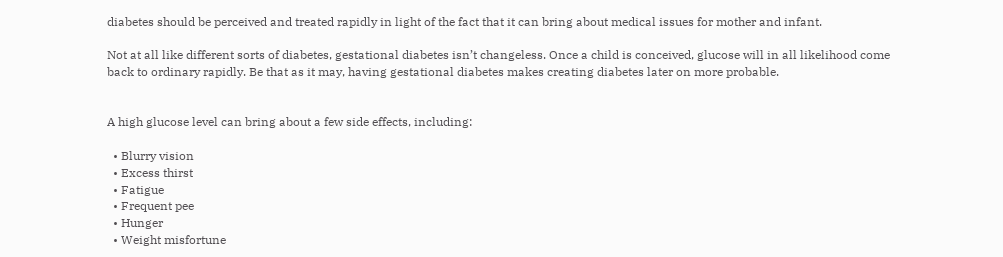diabetes should be perceived and treated rapidly in light of the fact that it can bring about medical issues for mother and infant.

Not at all like different sorts of diabetes, gestational diabetes isn’t changeless. Once a child is conceived, glucose will in all likelihood come back to ordinary rapidly. Be that as it may, having gestational diabetes makes creating diabetes later on more probable.


A high glucose level can bring about a few side effects, including:

  • Blurry vision
  • Excess thirst
  • Fatigue
  • Frequent pee
  • Hunger
  • Weight misfortune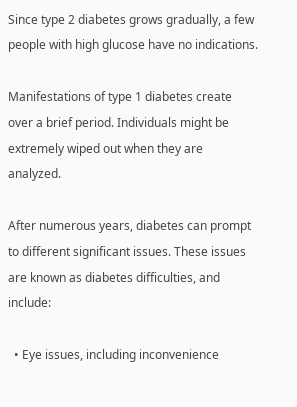Since type 2 diabetes grows gradually, a few people with high glucose have no indications.

Manifestations of type 1 diabetes create over a brief period. Individuals might be extremely wiped out when they are analyzed.

After numerous years, diabetes can prompt to different significant issues. These issues are known as diabetes difficulties, and include:

  • Eye issues, including inconvenience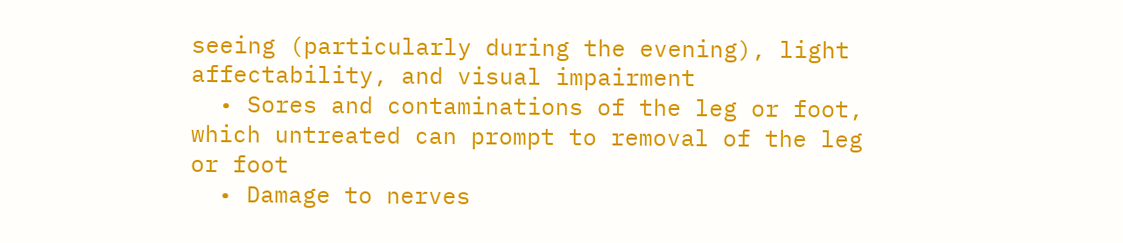seeing (particularly during the evening), light affectability, and visual impairment
  • Sores and contaminations of the leg or foot, which untreated can prompt to removal of the leg or foot
  • Damage to nerves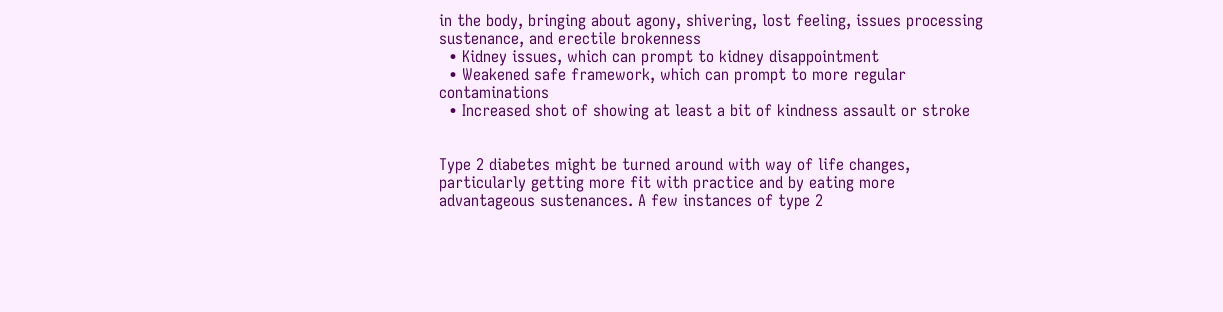in the body, bringing about agony, shivering, lost feeling, issues processing sustenance, and erectile brokenness
  • Kidney issues, which can prompt to kidney disappointment
  • Weakened safe framework, which can prompt to more regular contaminations
  • Increased shot of showing at least a bit of kindness assault or stroke


Type 2 diabetes might be turned around with way of life changes, particularly getting more fit with practice and by eating more advantageous sustenances. A few instances of type 2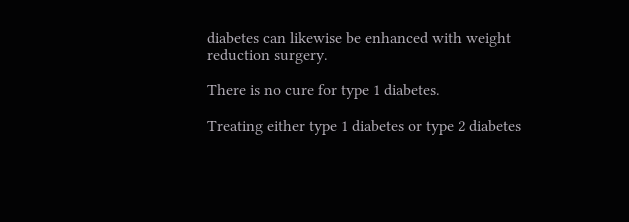diabetes can likewise be enhanced with weight reduction surgery.

There is no cure for type 1 diabetes.

Treating either type 1 diabetes or type 2 diabetes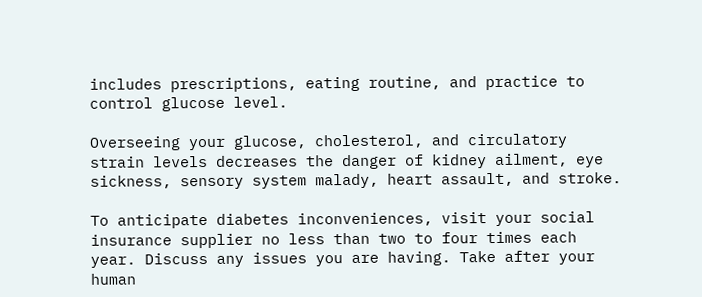includes prescriptions, eating routine, and practice to control glucose level.

Overseeing your glucose, cholesterol, and circulatory strain levels decreases the danger of kidney ailment, eye sickness, sensory system malady, heart assault, and stroke.

To anticipate diabetes inconveniences, visit your social insurance supplier no less than two to four times each year. Discuss any issues you are having. Take after your human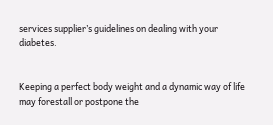services supplier’s guidelines on dealing with your diabetes.


Keeping a perfect body weight and a dynamic way of life may forestall or postpone the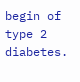begin of type 2 diabetes.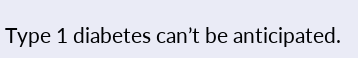Type 1 diabetes can’t be anticipated.